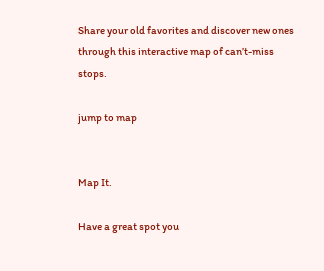Share your old favorites and discover new ones through this interactive map of can’t-miss stops.

jump to map


Map It.

Have a great spot you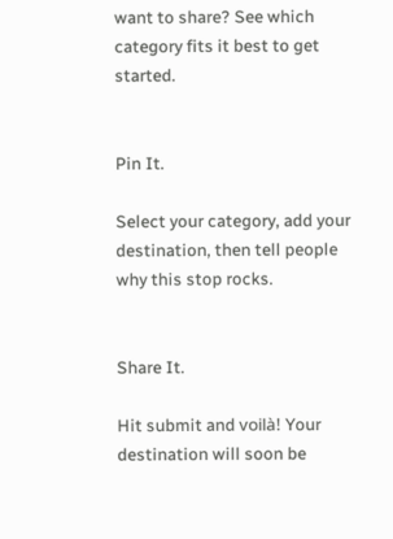want to share? See which category fits it best to get started.


Pin It.

Select your category, add your destination, then tell people why this stop rocks.


Share It.

Hit submit and voilà! Your destination will soon be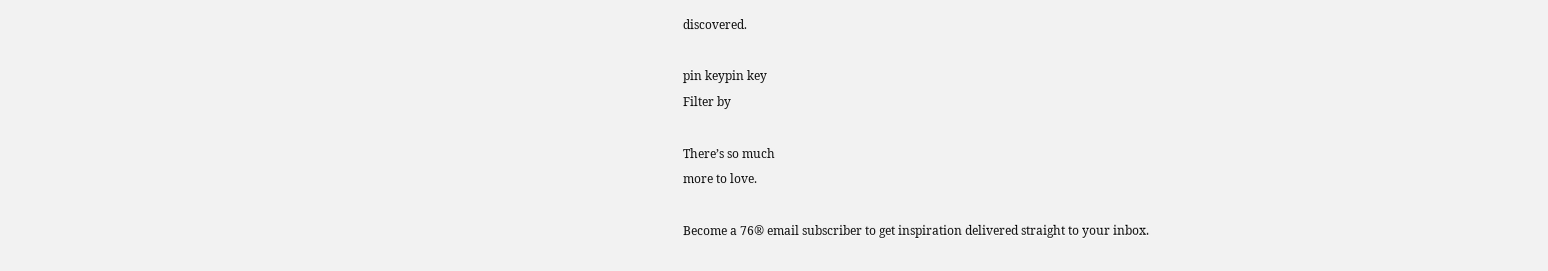discovered.

pin keypin key
Filter by

There’s so much
more to love.

Become a 76® email subscriber to get inspiration delivered straight to your inbox.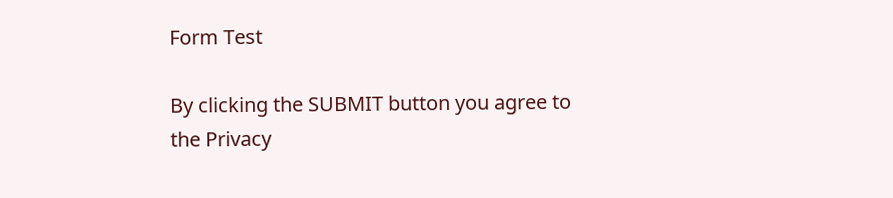Form Test

By clicking the SUBMIT button you agree to the Privacy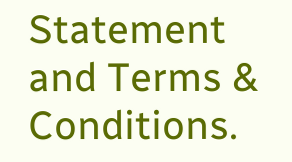Statement and Terms & Conditions.